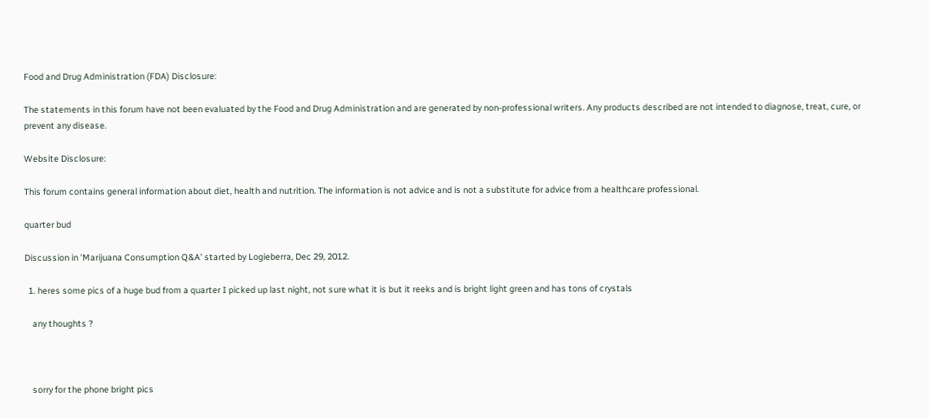Food and Drug Administration (FDA) Disclosure:

The statements in this forum have not been evaluated by the Food and Drug Administration and are generated by non-professional writers. Any products described are not intended to diagnose, treat, cure, or prevent any disease.

Website Disclosure:

This forum contains general information about diet, health and nutrition. The information is not advice and is not a substitute for advice from a healthcare professional.

quarter bud

Discussion in 'Marijuana Consumption Q&A' started by Logieberra, Dec 29, 2012.

  1. heres some pics of a huge bud from a quarter I picked up last night, not sure what it is but it reeks and is bright light green and has tons of crystals

    any thoughts ?



    sorry for the phone bright pics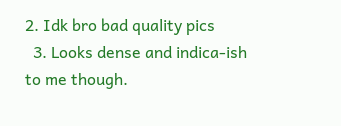2. Idk bro bad quality pics
  3. Looks dense and indica-ish to me though.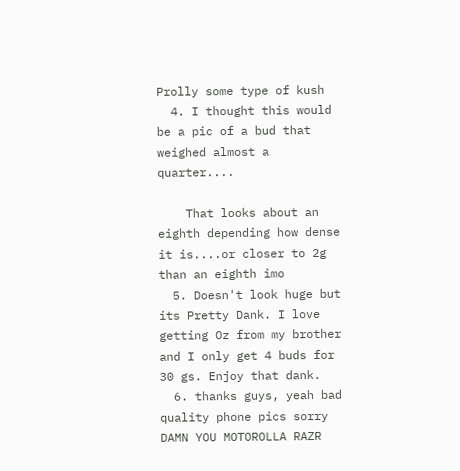Prolly some type of kush
  4. I thought this would be a pic of a bud that weighed almost a quarter....

    That looks about an eighth depending how dense it is....or closer to 2g than an eighth imo
  5. Doesn't look huge but its Pretty Dank. I love getting Oz from my brother and I only get 4 buds for 30 gs. Enjoy that dank.
  6. thanks guys, yeah bad quality phone pics sorry DAMN YOU MOTOROLLA RAZR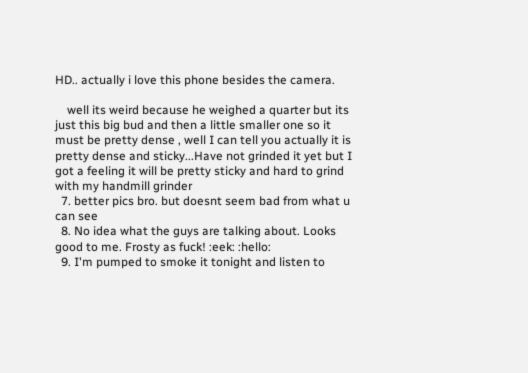HD.. actually i love this phone besides the camera.

    well its weird because he weighed a quarter but its just this big bud and then a little smaller one so it must be pretty dense , well I can tell you actually it is pretty dense and sticky...Have not grinded it yet but I got a feeling it will be pretty sticky and hard to grind with my handmill grinder
  7. better pics bro. but doesnt seem bad from what u can see
  8. No idea what the guys are talking about. Looks good to me. Frosty as fuck! :eek: :hello:
  9. I'm pumped to smoke it tonight and listen to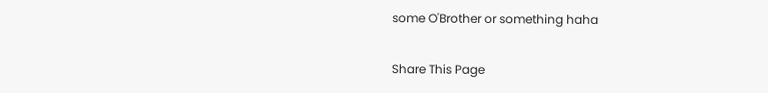some O'Brother or something haha

Share This Page